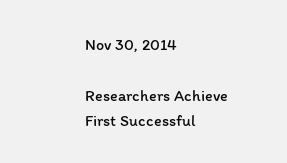Nov 30, 2014

Researchers Achieve First Successful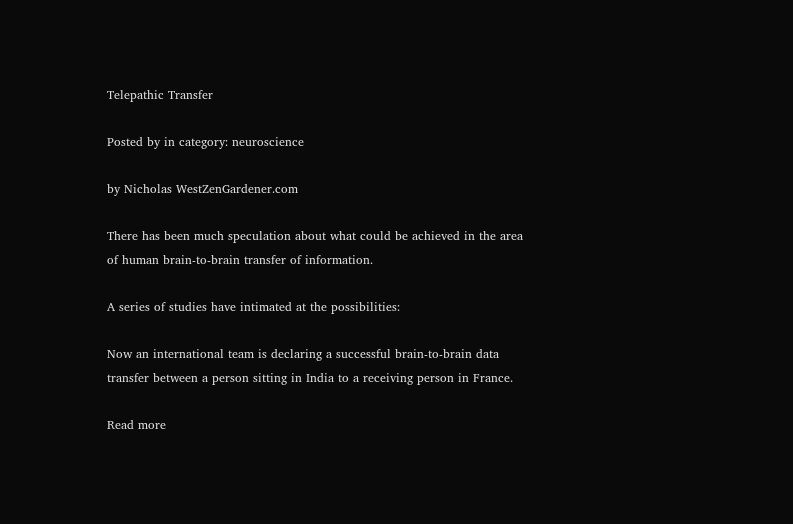Telepathic Transfer

Posted by in category: neuroscience

by Nicholas WestZenGardener.com

There has been much speculation about what could be achieved in the area of human brain-to-brain transfer of information.

A series of studies have intimated at the possibilities:

Now an international team is declaring a successful brain-to-brain data transfer between a person sitting in India to a receiving person in France.

Read more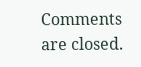Comments are closed.